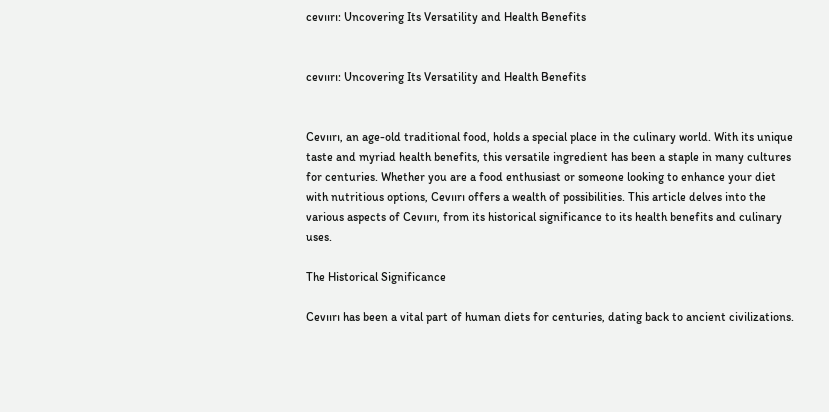cevıırı: Uncovering Its Versatility and Health Benefits


cevıırı: Uncovering Its Versatility and Health Benefits


Cevıırı, an age-old traditional food, holds a special place in the culinary world. With its unique taste and myriad health benefits, this versatile ingredient has been a staple in many cultures for centuries. Whether you are a food enthusiast or someone looking to enhance your diet with nutritious options, Cevıırı offers a wealth of possibilities. This article delves into the various aspects of Cevıırı, from its historical significance to its health benefits and culinary uses.

The Historical Significance

Cevıırı has been a vital part of human diets for centuries, dating back to ancient civilizations.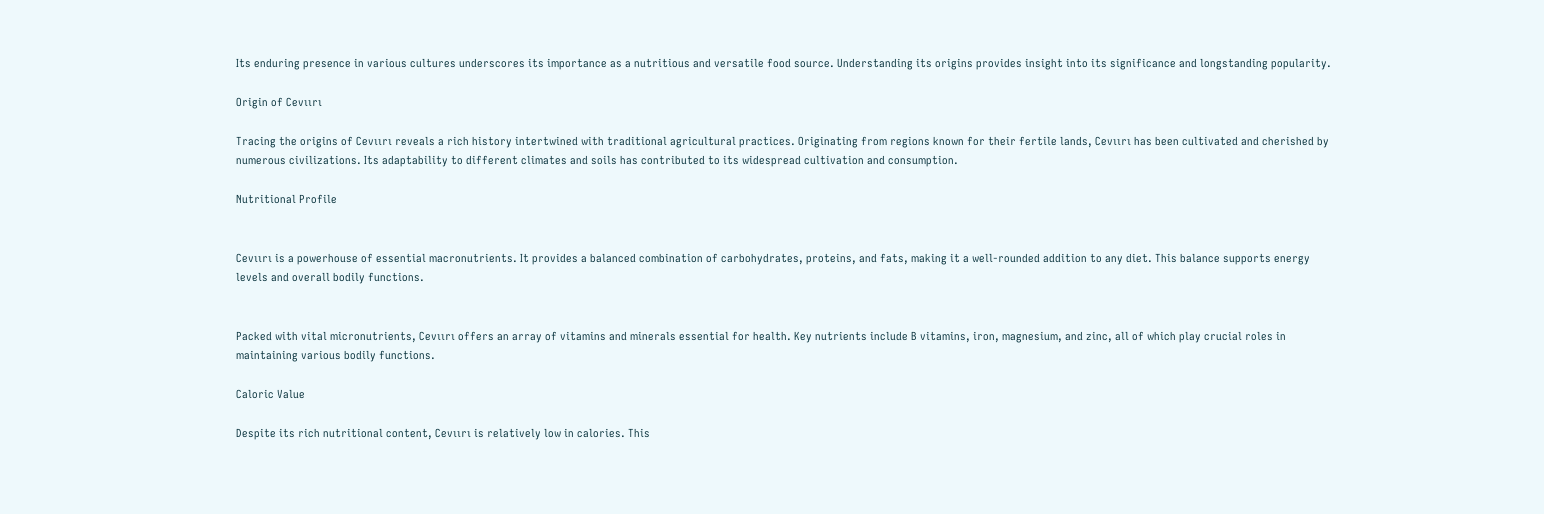Its enduring presence in various cultures underscores its importance as a nutritious and versatile food source. Understanding its origins provides insight into its significance and longstanding popularity.

Origin of Cevıırı

Tracing the origins of Cevıırı reveals a rich history intertwined with traditional agricultural practices. Originating from regions known for their fertile lands, Cevıırı has been cultivated and cherished by numerous civilizations. Its adaptability to different climates and soils has contributed to its widespread cultivation and consumption.

Nutritional Profile


Cevıırı is a powerhouse of essential macronutrients. It provides a balanced combination of carbohydrates, proteins, and fats, making it a well-rounded addition to any diet. This balance supports energy levels and overall bodily functions.


Packed with vital micronutrients, Cevıırı offers an array of vitamins and minerals essential for health. Key nutrients include B vitamins, iron, magnesium, and zinc, all of which play crucial roles in maintaining various bodily functions.

Caloric Value

Despite its rich nutritional content, Cevıırı is relatively low in calories. This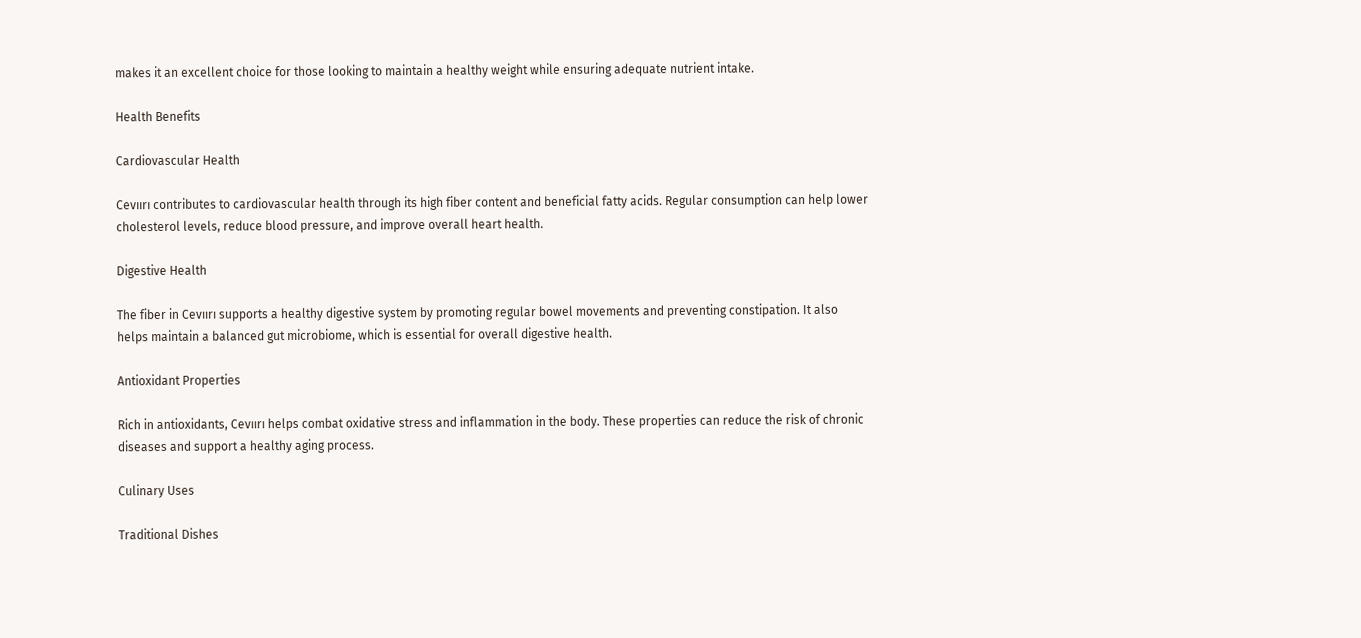makes it an excellent choice for those looking to maintain a healthy weight while ensuring adequate nutrient intake.

Health Benefits

Cardiovascular Health

Cevıırı contributes to cardiovascular health through its high fiber content and beneficial fatty acids. Regular consumption can help lower cholesterol levels, reduce blood pressure, and improve overall heart health.

Digestive Health

The fiber in Cevıırı supports a healthy digestive system by promoting regular bowel movements and preventing constipation. It also helps maintain a balanced gut microbiome, which is essential for overall digestive health.

Antioxidant Properties

Rich in antioxidants, Cevıırı helps combat oxidative stress and inflammation in the body. These properties can reduce the risk of chronic diseases and support a healthy aging process.

Culinary Uses

Traditional Dishes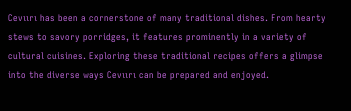Cevıırı has been a cornerstone of many traditional dishes. From hearty stews to savory porridges, it features prominently in a variety of cultural cuisines. Exploring these traditional recipes offers a glimpse into the diverse ways Cevıırı can be prepared and enjoyed.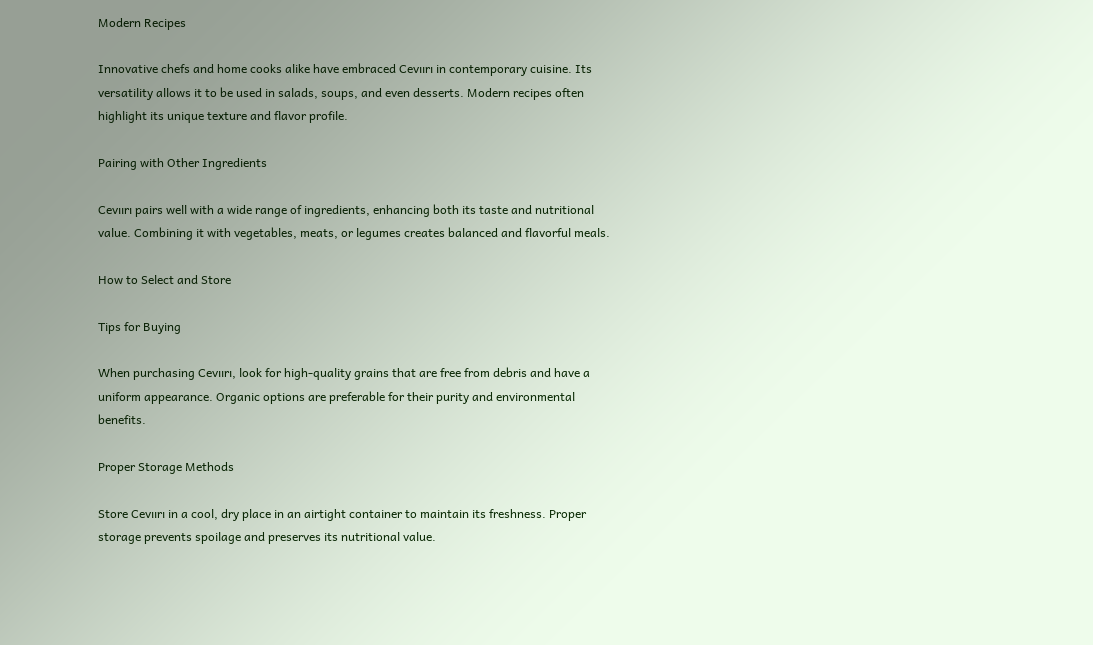Modern Recipes

Innovative chefs and home cooks alike have embraced Cevıırı in contemporary cuisine. Its versatility allows it to be used in salads, soups, and even desserts. Modern recipes often highlight its unique texture and flavor profile.

Pairing with Other Ingredients

Cevıırı pairs well with a wide range of ingredients, enhancing both its taste and nutritional value. Combining it with vegetables, meats, or legumes creates balanced and flavorful meals.

How to Select and Store

Tips for Buying

When purchasing Cevıırı, look for high-quality grains that are free from debris and have a uniform appearance. Organic options are preferable for their purity and environmental benefits.

Proper Storage Methods

Store Cevıırı in a cool, dry place in an airtight container to maintain its freshness. Proper storage prevents spoilage and preserves its nutritional value.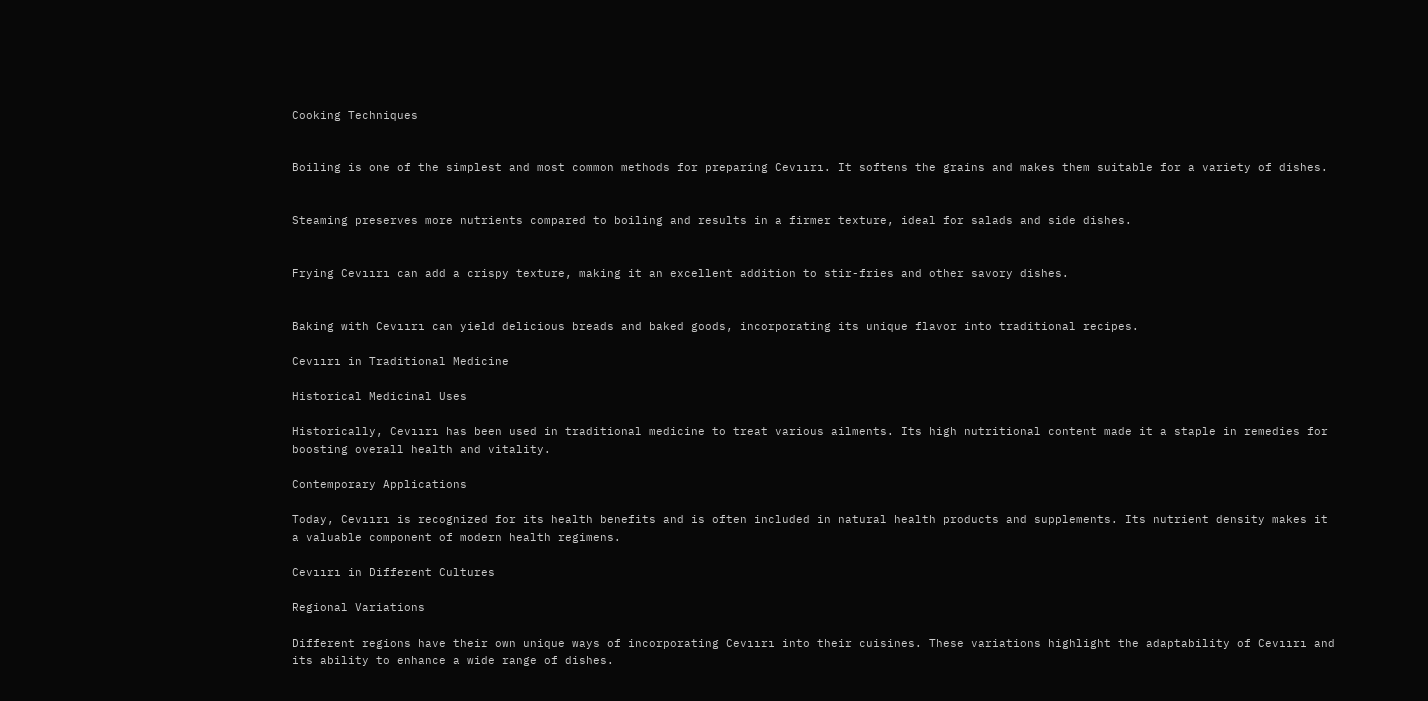Cooking Techniques


Boiling is one of the simplest and most common methods for preparing Cevıırı. It softens the grains and makes them suitable for a variety of dishes.


Steaming preserves more nutrients compared to boiling and results in a firmer texture, ideal for salads and side dishes.


Frying Cevıırı can add a crispy texture, making it an excellent addition to stir-fries and other savory dishes.


Baking with Cevıırı can yield delicious breads and baked goods, incorporating its unique flavor into traditional recipes.

Cevıırı in Traditional Medicine

Historical Medicinal Uses

Historically, Cevıırı has been used in traditional medicine to treat various ailments. Its high nutritional content made it a staple in remedies for boosting overall health and vitality.

Contemporary Applications

Today, Cevıırı is recognized for its health benefits and is often included in natural health products and supplements. Its nutrient density makes it a valuable component of modern health regimens.

Cevıırı in Different Cultures

Regional Variations

Different regions have their own unique ways of incorporating Cevıırı into their cuisines. These variations highlight the adaptability of Cevıırı and its ability to enhance a wide range of dishes.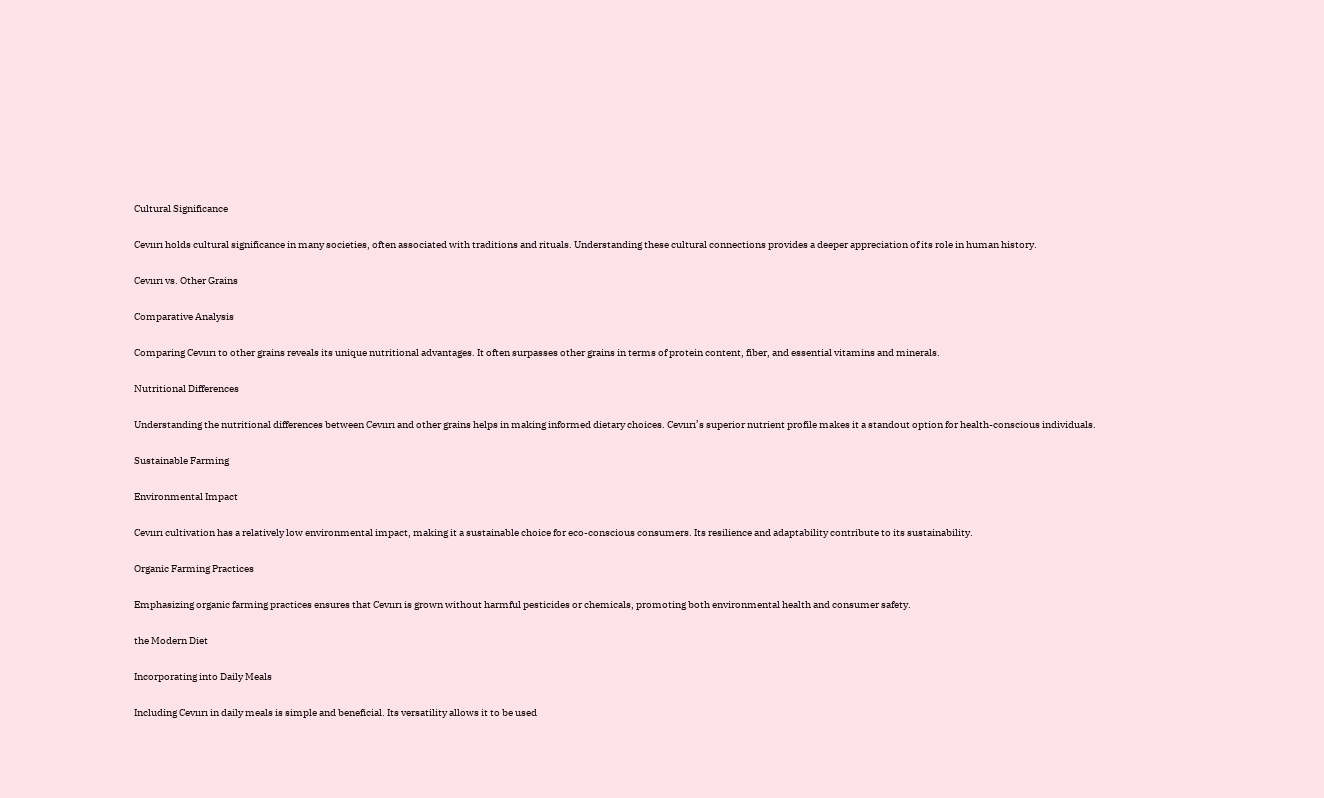Cultural Significance

Cevıırı holds cultural significance in many societies, often associated with traditions and rituals. Understanding these cultural connections provides a deeper appreciation of its role in human history.

Cevıırı vs. Other Grains

Comparative Analysis

Comparing Cevıırı to other grains reveals its unique nutritional advantages. It often surpasses other grains in terms of protein content, fiber, and essential vitamins and minerals.

Nutritional Differences

Understanding the nutritional differences between Cevıırı and other grains helps in making informed dietary choices. Cevıırı’s superior nutrient profile makes it a standout option for health-conscious individuals.

Sustainable Farming

Environmental Impact

Cevıırı cultivation has a relatively low environmental impact, making it a sustainable choice for eco-conscious consumers. Its resilience and adaptability contribute to its sustainability.

Organic Farming Practices

Emphasizing organic farming practices ensures that Cevıırı is grown without harmful pesticides or chemicals, promoting both environmental health and consumer safety.

the Modern Diet

Incorporating into Daily Meals

Including Cevıırı in daily meals is simple and beneficial. Its versatility allows it to be used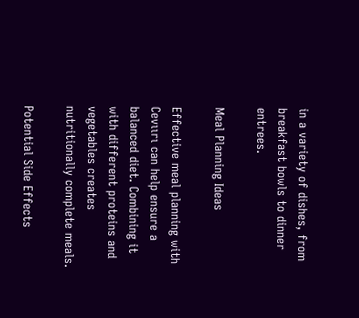in a variety of dishes, from breakfast bowls to dinner entrees.

Meal Planning Ideas

Effective meal planning with Cevıırı can help ensure a balanced diet. Combining it with different proteins and vegetables creates nutritionally complete meals.

Potential Side Effects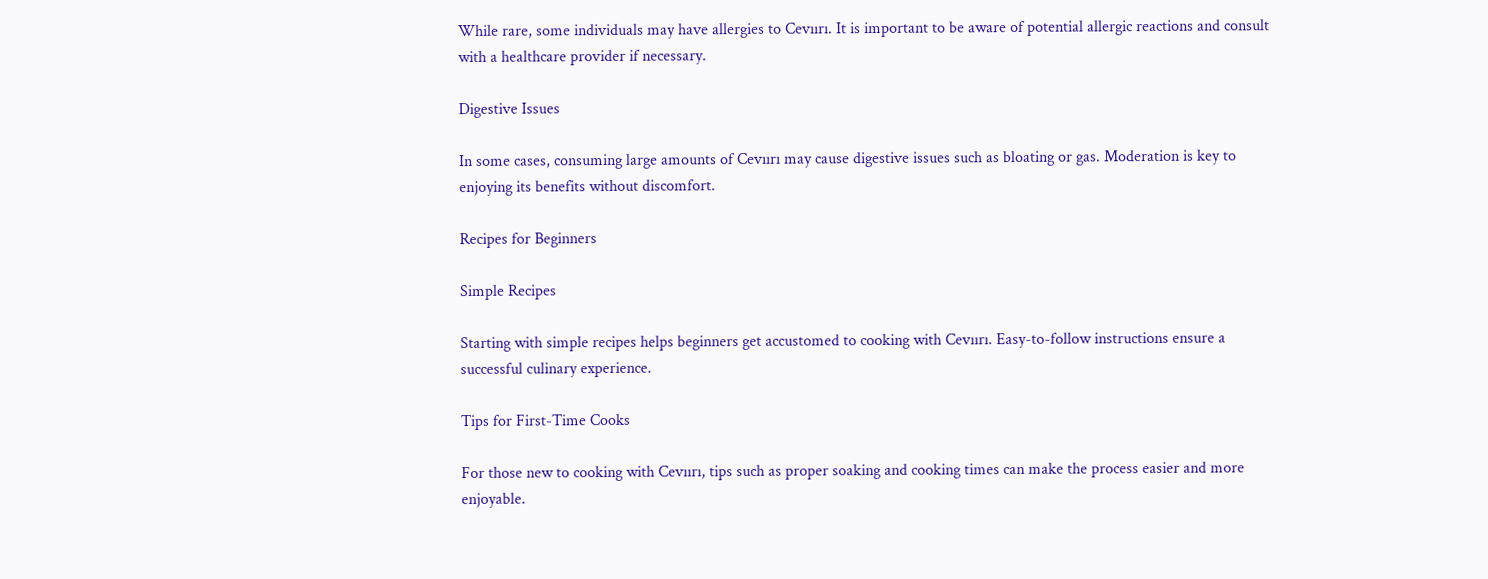While rare, some individuals may have allergies to Cevıırı. It is important to be aware of potential allergic reactions and consult with a healthcare provider if necessary.

Digestive Issues

In some cases, consuming large amounts of Cevıırı may cause digestive issues such as bloating or gas. Moderation is key to enjoying its benefits without discomfort.

Recipes for Beginners

Simple Recipes

Starting with simple recipes helps beginners get accustomed to cooking with Cevıırı. Easy-to-follow instructions ensure a successful culinary experience.

Tips for First-Time Cooks

For those new to cooking with Cevıırı, tips such as proper soaking and cooking times can make the process easier and more enjoyable.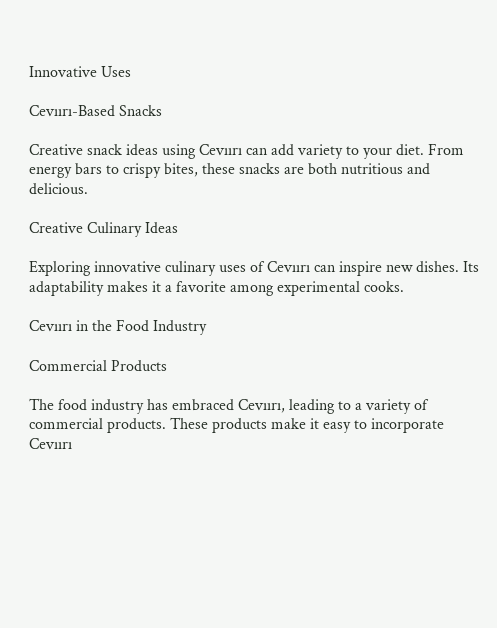Innovative Uses

Cevıırı-Based Snacks

Creative snack ideas using Cevıırı can add variety to your diet. From energy bars to crispy bites, these snacks are both nutritious and delicious.

Creative Culinary Ideas

Exploring innovative culinary uses of Cevıırı can inspire new dishes. Its adaptability makes it a favorite among experimental cooks.

Cevıırı in the Food Industry

Commercial Products

The food industry has embraced Cevıırı, leading to a variety of commercial products. These products make it easy to incorporate Cevıırı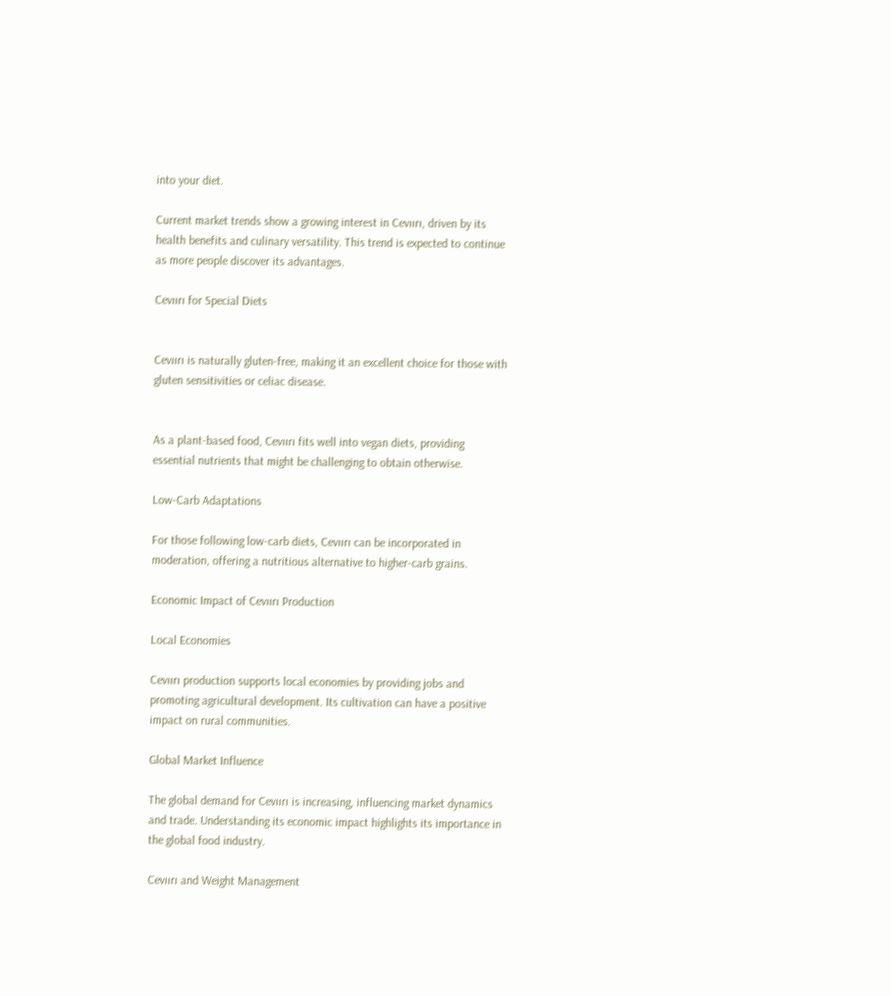into your diet.

Current market trends show a growing interest in Cevıırı, driven by its health benefits and culinary versatility. This trend is expected to continue as more people discover its advantages.

Cevıırı for Special Diets


Cevıırı is naturally gluten-free, making it an excellent choice for those with gluten sensitivities or celiac disease.


As a plant-based food, Cevıırı fits well into vegan diets, providing essential nutrients that might be challenging to obtain otherwise.

Low-Carb Adaptations

For those following low-carb diets, Cevıırı can be incorporated in moderation, offering a nutritious alternative to higher-carb grains.

Economic Impact of Cevıırı Production

Local Economies

Cevıırı production supports local economies by providing jobs and promoting agricultural development. Its cultivation can have a positive impact on rural communities.

Global Market Influence

The global demand for Cevıırı is increasing, influencing market dynamics and trade. Understanding its economic impact highlights its importance in the global food industry.

Cevıırı and Weight Management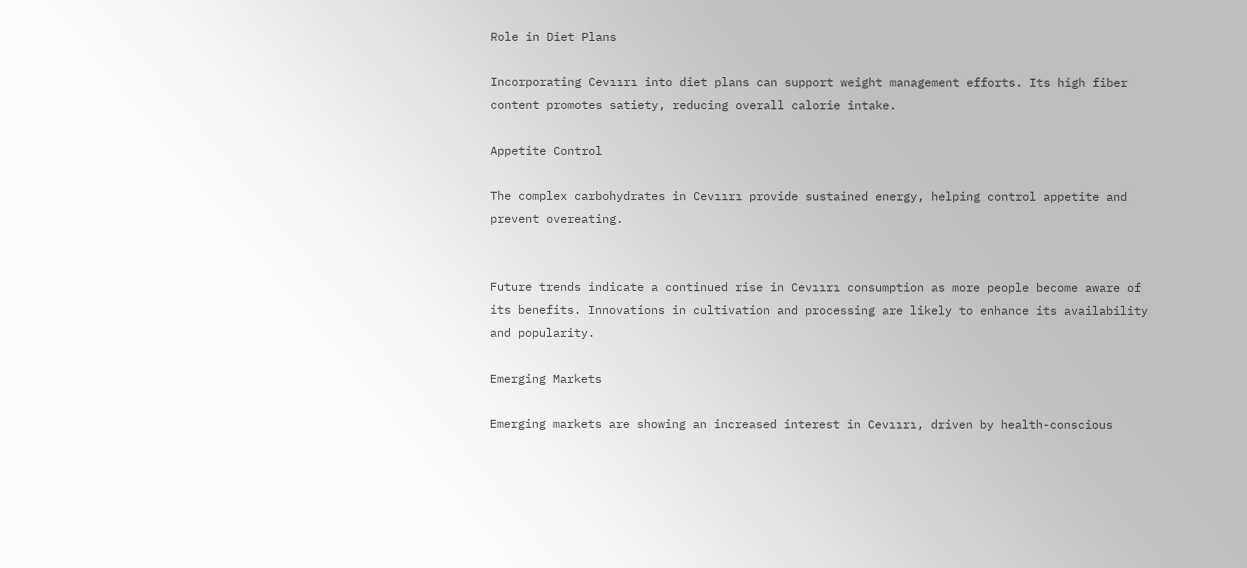Role in Diet Plans

Incorporating Cevıırı into diet plans can support weight management efforts. Its high fiber content promotes satiety, reducing overall calorie intake.

Appetite Control

The complex carbohydrates in Cevıırı provide sustained energy, helping control appetite and prevent overeating.


Future trends indicate a continued rise in Cevıırı consumption as more people become aware of its benefits. Innovations in cultivation and processing are likely to enhance its availability and popularity.

Emerging Markets

Emerging markets are showing an increased interest in Cevıırı, driven by health-conscious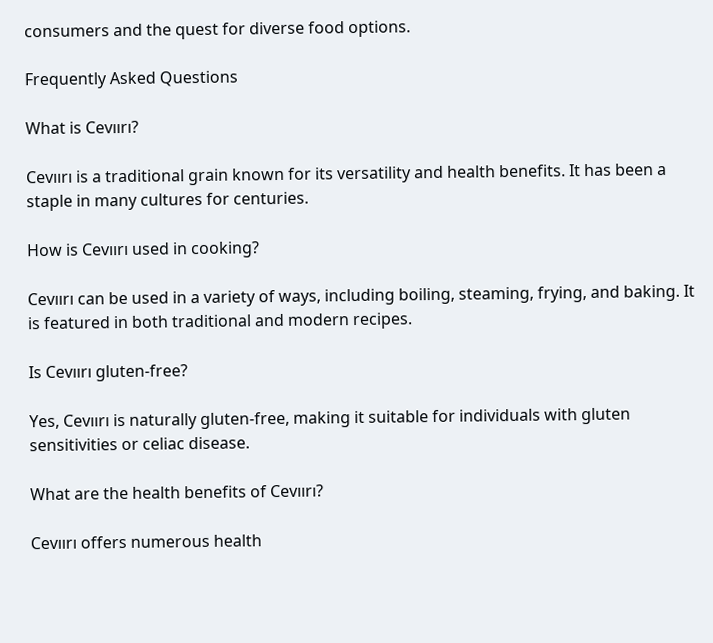consumers and the quest for diverse food options.

Frequently Asked Questions

What is Cevıırı?

Cevıırı is a traditional grain known for its versatility and health benefits. It has been a staple in many cultures for centuries.

How is Cevıırı used in cooking?

Cevıırı can be used in a variety of ways, including boiling, steaming, frying, and baking. It is featured in both traditional and modern recipes.

Is Cevıırı gluten-free?

Yes, Cevıırı is naturally gluten-free, making it suitable for individuals with gluten sensitivities or celiac disease.

What are the health benefits of Cevıırı?

Cevıırı offers numerous health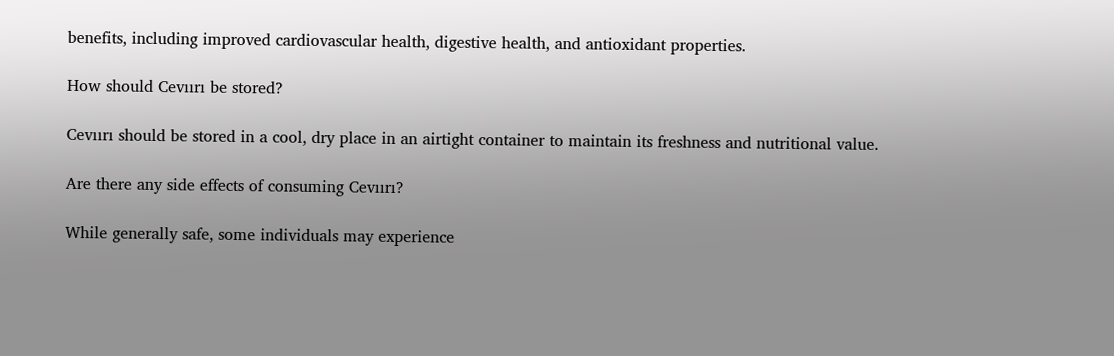benefits, including improved cardiovascular health, digestive health, and antioxidant properties.

How should Cevıırı be stored?

Cevıırı should be stored in a cool, dry place in an airtight container to maintain its freshness and nutritional value.

Are there any side effects of consuming Cevıırı?

While generally safe, some individuals may experience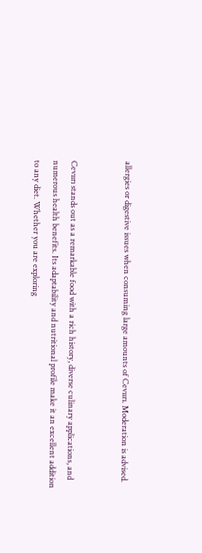allergies or digestive issues when consuming large amounts of Cevıırı. Moderation is advised.


Cevıırı stands out as a remarkable food with a rich history, diverse culinary applications, and numerous health benefits. Its adaptability and nutritional profile make it an excellent addition to any diet. Whether you are exploring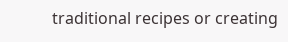traditional recipes or creating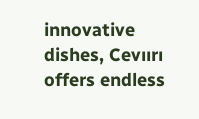innovative dishes, Cevıırı offers endless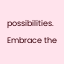possibilities. Embrace the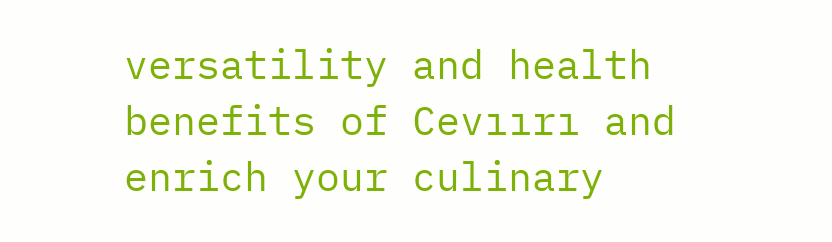versatility and health benefits of Cevıırı and enrich your culinary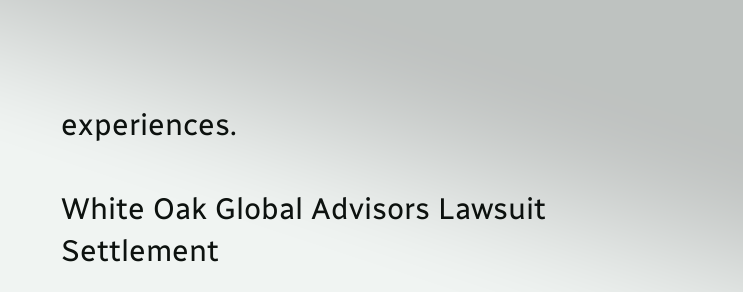experiences.

White Oak Global Advisors Lawsuit Settlement